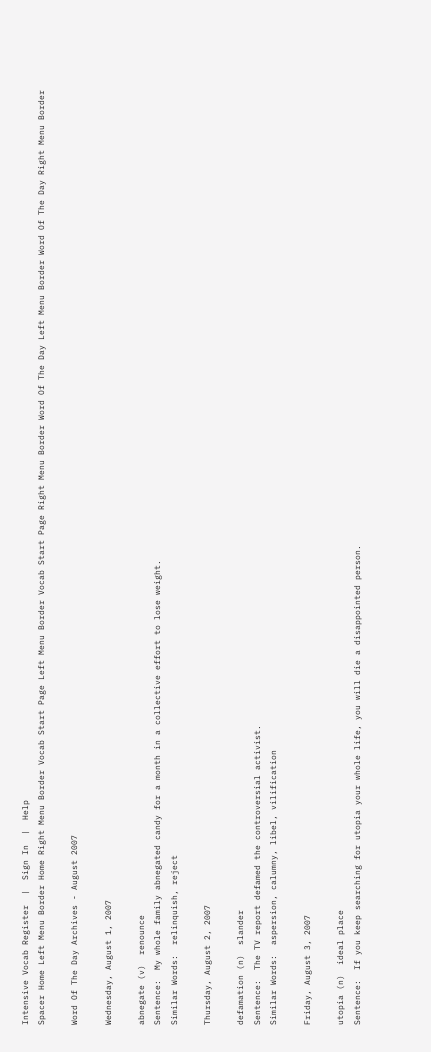Intensive Vocab Register  |  Sign In  |  Help
Spacer Home Left Menu Border Home Right Menu Border Vocab Start Page Left Menu Border Vocab Start Page Right Menu Border Word Of The Day Left Menu Border Word Of The Day Right Menu Border

Word Of The Day Archives - August 2007

Wednesday, August 1, 2007

abnegate (v)  renounce
Sentence:  My whole family abnegated candy for a month in a collective effort to lose weight.
Similar Words:  relinquish, reject

Thursday, August 2, 2007

defamation (n)  slander
Sentence:  The TV report defamed the controversial activist.
Similar Words:  aspersion, calumny, libel, vilification

Friday, August 3, 2007

utopia (n)  ideal place
Sentence:  If you keep searching for utopia your whole life, you will die a disappointed person.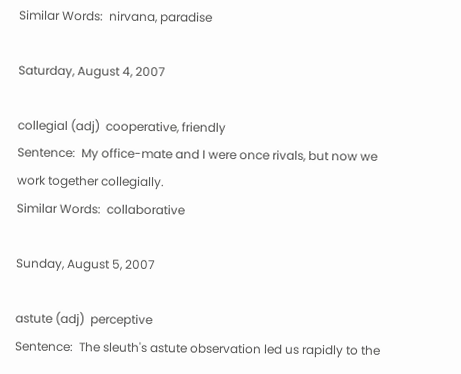Similar Words:  nirvana, paradise

Saturday, August 4, 2007

collegial (adj)  cooperative, friendly
Sentence:  My office-mate and I were once rivals, but now we work together collegially.
Similar Words:  collaborative

Sunday, August 5, 2007

astute (adj)  perceptive
Sentence:  The sleuth's astute observation led us rapidly to the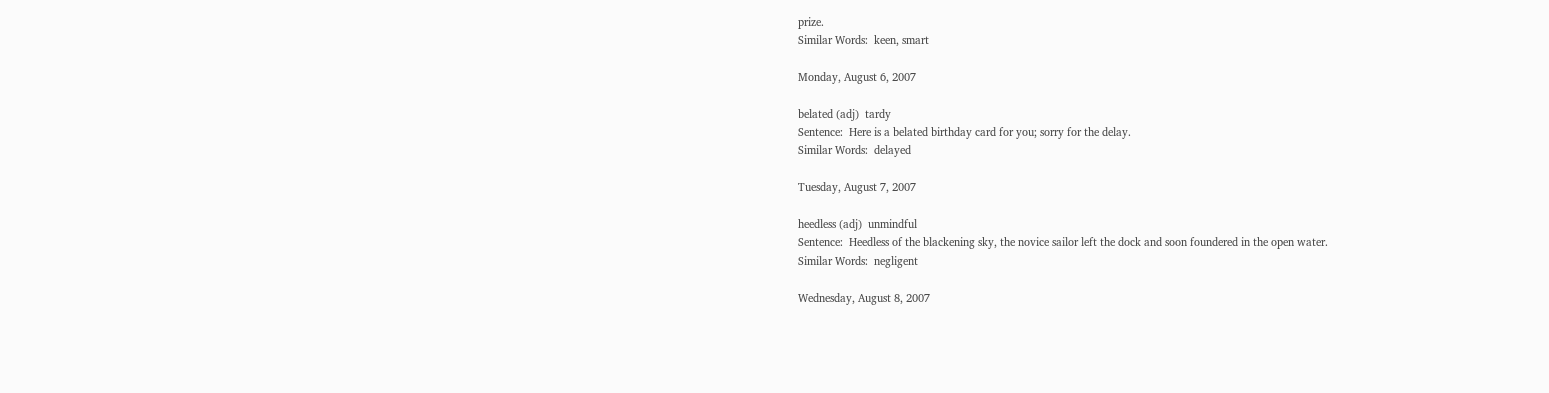prize.
Similar Words:  keen, smart

Monday, August 6, 2007

belated (adj)  tardy
Sentence:  Here is a belated birthday card for you; sorry for the delay.
Similar Words:  delayed

Tuesday, August 7, 2007

heedless (adj)  unmindful
Sentence:  Heedless of the blackening sky, the novice sailor left the dock and soon foundered in the open water.
Similar Words:  negligent

Wednesday, August 8, 2007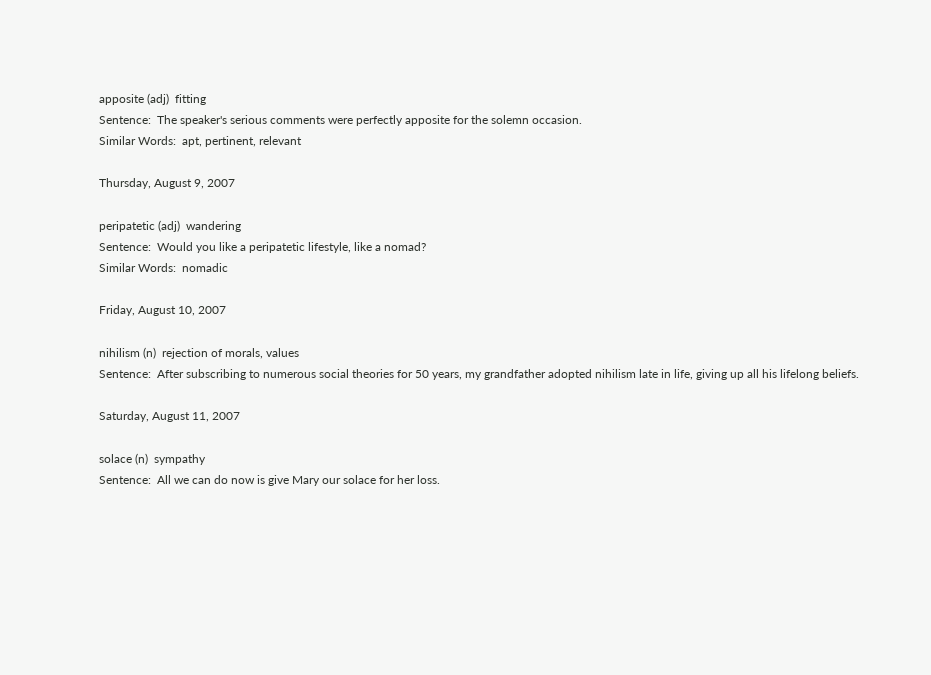apposite (adj)  fitting
Sentence:  The speaker's serious comments were perfectly apposite for the solemn occasion.
Similar Words:  apt, pertinent, relevant

Thursday, August 9, 2007

peripatetic (adj)  wandering
Sentence:  Would you like a peripatetic lifestyle, like a nomad?
Similar Words:  nomadic

Friday, August 10, 2007

nihilism (n)  rejection of morals, values
Sentence:  After subscribing to numerous social theories for 50 years, my grandfather adopted nihilism late in life, giving up all his lifelong beliefs.

Saturday, August 11, 2007

solace (n)  sympathy
Sentence:  All we can do now is give Mary our solace for her loss.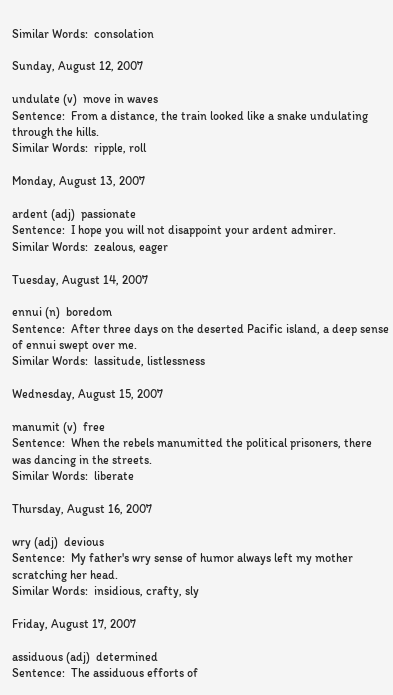Similar Words:  consolation

Sunday, August 12, 2007

undulate (v)  move in waves
Sentence:  From a distance, the train looked like a snake undulating through the hills.
Similar Words:  ripple, roll

Monday, August 13, 2007

ardent (adj)  passionate
Sentence:  I hope you will not disappoint your ardent admirer.
Similar Words:  zealous, eager

Tuesday, August 14, 2007

ennui (n)  boredom
Sentence:  After three days on the deserted Pacific island, a deep sense of ennui swept over me.
Similar Words:  lassitude, listlessness

Wednesday, August 15, 2007

manumit (v)  free
Sentence:  When the rebels manumitted the political prisoners, there was dancing in the streets.
Similar Words:  liberate

Thursday, August 16, 2007

wry (adj)  devious
Sentence:  My father's wry sense of humor always left my mother scratching her head.
Similar Words:  insidious, crafty, sly

Friday, August 17, 2007

assiduous (adj)  determined
Sentence:  The assiduous efforts of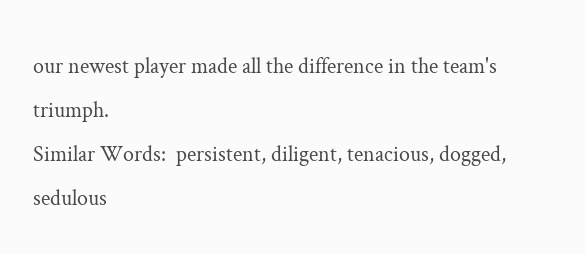our newest player made all the difference in the team's triumph.
Similar Words:  persistent, diligent, tenacious, dogged, sedulous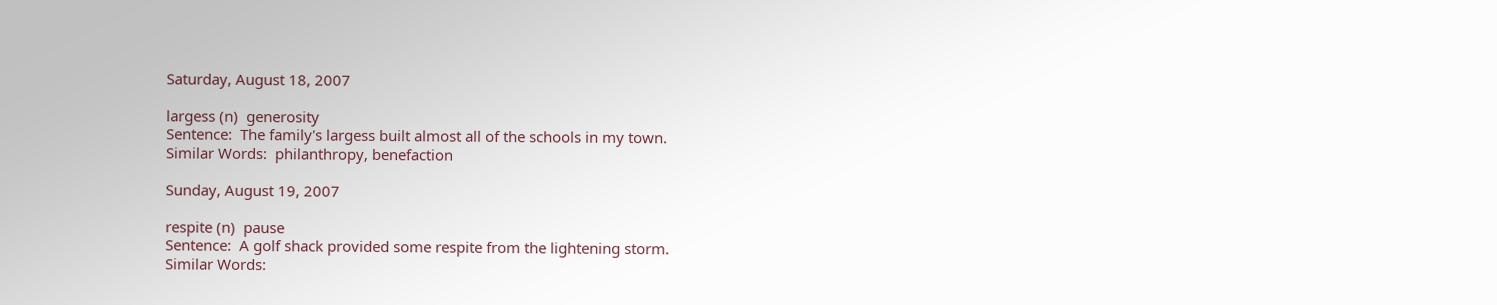Saturday, August 18, 2007

largess (n)  generosity
Sentence:  The family's largess built almost all of the schools in my town.
Similar Words:  philanthropy, benefaction

Sunday, August 19, 2007

respite (n)  pause
Sentence:  A golf shack provided some respite from the lightening storm.
Similar Words: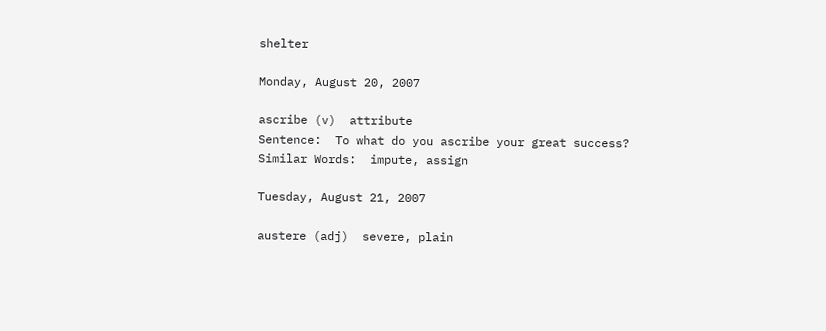shelter

Monday, August 20, 2007

ascribe (v)  attribute
Sentence:  To what do you ascribe your great success?
Similar Words:  impute, assign

Tuesday, August 21, 2007

austere (adj)  severe, plain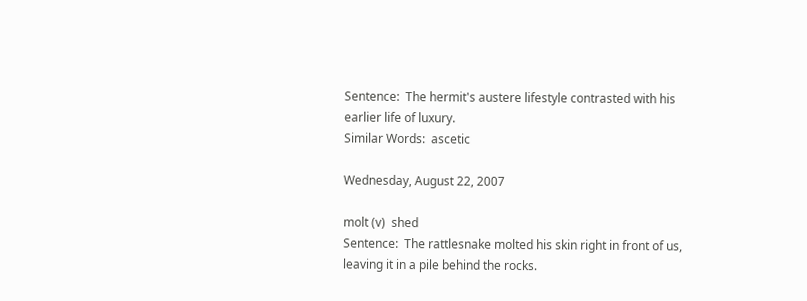Sentence:  The hermit's austere lifestyle contrasted with his earlier life of luxury.
Similar Words:  ascetic

Wednesday, August 22, 2007

molt (v)  shed
Sentence:  The rattlesnake molted his skin right in front of us, leaving it in a pile behind the rocks.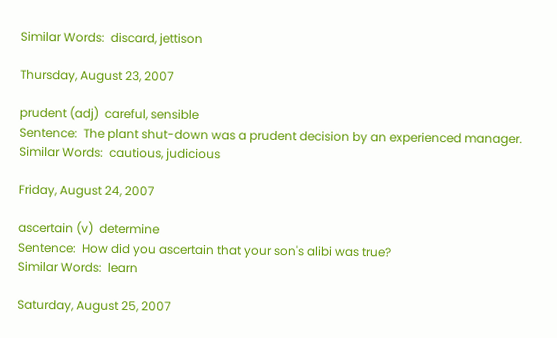Similar Words:  discard, jettison

Thursday, August 23, 2007

prudent (adj)  careful, sensible
Sentence:  The plant shut-down was a prudent decision by an experienced manager.
Similar Words:  cautious, judicious

Friday, August 24, 2007

ascertain (v)  determine
Sentence:  How did you ascertain that your son's alibi was true?
Similar Words:  learn

Saturday, August 25, 2007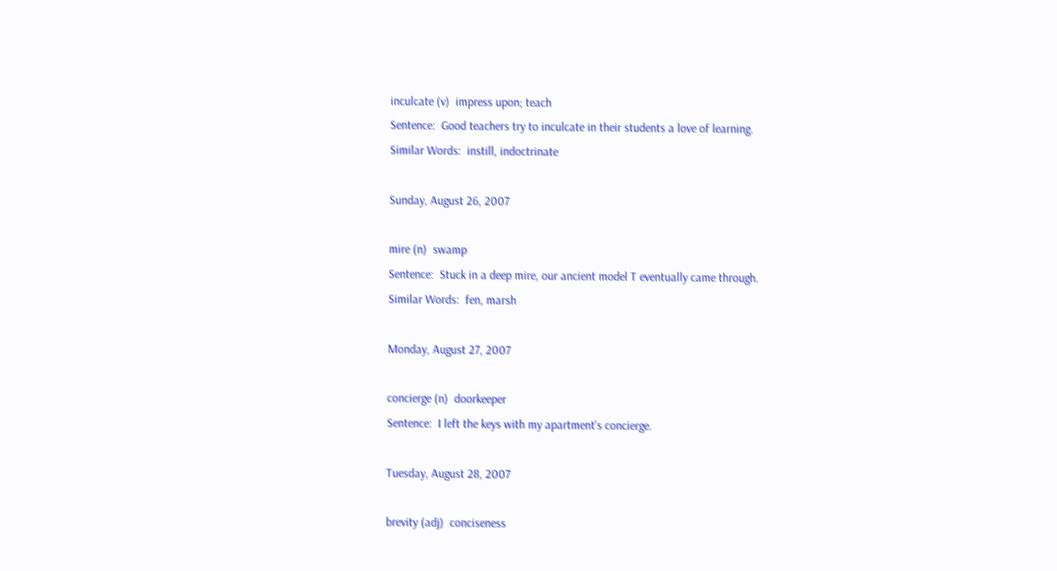inculcate (v)  impress upon; teach
Sentence:  Good teachers try to inculcate in their students a love of learning.
Similar Words:  instill, indoctrinate

Sunday, August 26, 2007

mire (n)  swamp
Sentence:  Stuck in a deep mire, our ancient model T eventually came through.
Similar Words:  fen, marsh

Monday, August 27, 2007

concierge (n)  doorkeeper
Sentence:  I left the keys with my apartment's concierge.

Tuesday, August 28, 2007

brevity (adj)  conciseness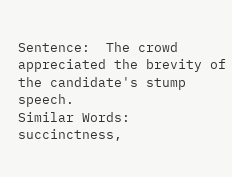Sentence:  The crowd appreciated the brevity of the candidate's stump speech.
Similar Words:  succinctness,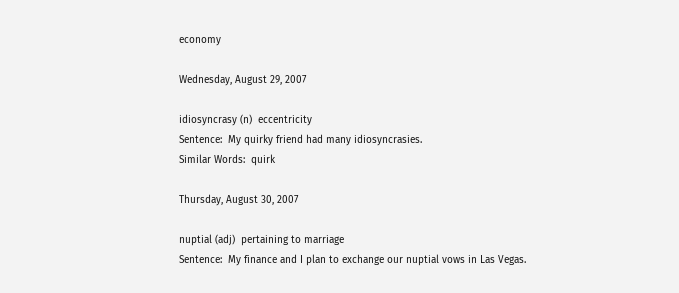economy

Wednesday, August 29, 2007

idiosyncrasy (n)  eccentricity
Sentence:  My quirky friend had many idiosyncrasies.
Similar Words:  quirk

Thursday, August 30, 2007

nuptial (adj)  pertaining to marriage
Sentence:  My finance and I plan to exchange our nuptial vows in Las Vegas.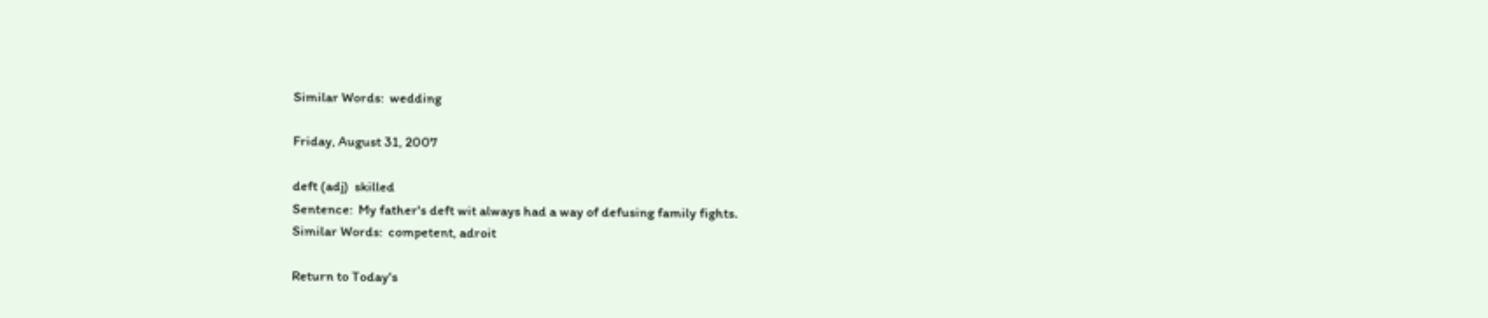Similar Words:  wedding

Friday, August 31, 2007

deft (adj)  skilled
Sentence:  My father's deft wit always had a way of defusing family fights.
Similar Words:  competent, adroit

Return to Today's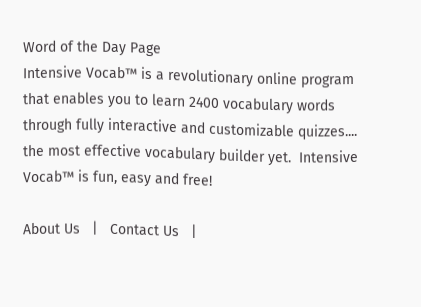Word of the Day Page
Intensive Vocab™ is a revolutionary online program that enables you to learn 2400 vocabulary words through fully interactive and customizable quizzes.... the most effective vocabulary builder yet.  Intensive Vocab™ is fun, easy and free!

About Us   |   Contact Us   |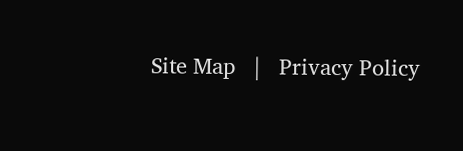Site Map   |   Privacy Policy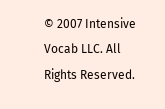© 2007 Intensive Vocab LLC. All Rights Reserved.